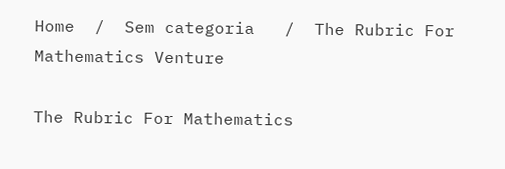Home  /  Sem categoria   /  The Rubric For Mathematics Venture

The Rubric For Mathematics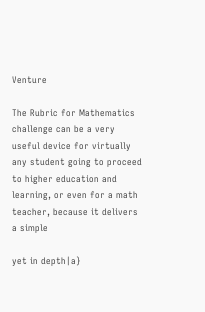Venture

The Rubric for Mathematics challenge can be a very useful device for virtually any student going to proceed to higher education and learning, or even for a math teacher, because it delivers a simple

yet in depth|a}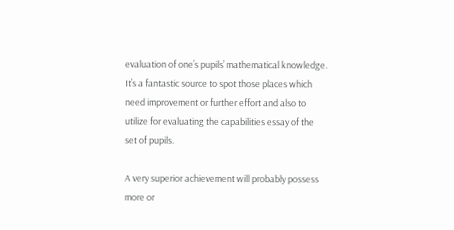evaluation of one’s pupils’ mathematical knowledge. It’s a fantastic source to spot those places which need improvement or further effort and also to utilize for evaluating the capabilities essay of the set of pupils.

A very superior achievement will probably possess more or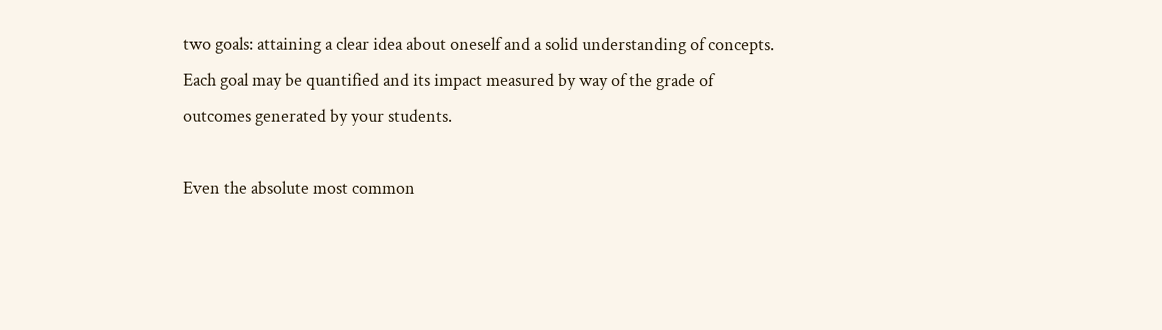two goals: attaining a clear idea about oneself and a solid understanding of concepts. Each goal may be quantified and its impact measured by way of the grade of outcomes generated by your students.

Even the absolute most common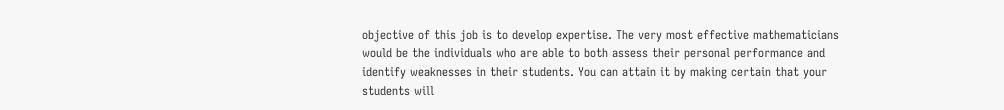objective of this job is to develop expertise. The very most effective mathematicians would be the individuals who are able to both assess their personal performance and identify weaknesses in their students. You can attain it by making certain that your students will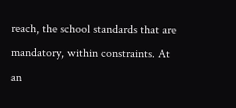reach, the school standards that are mandatory, within constraints. At an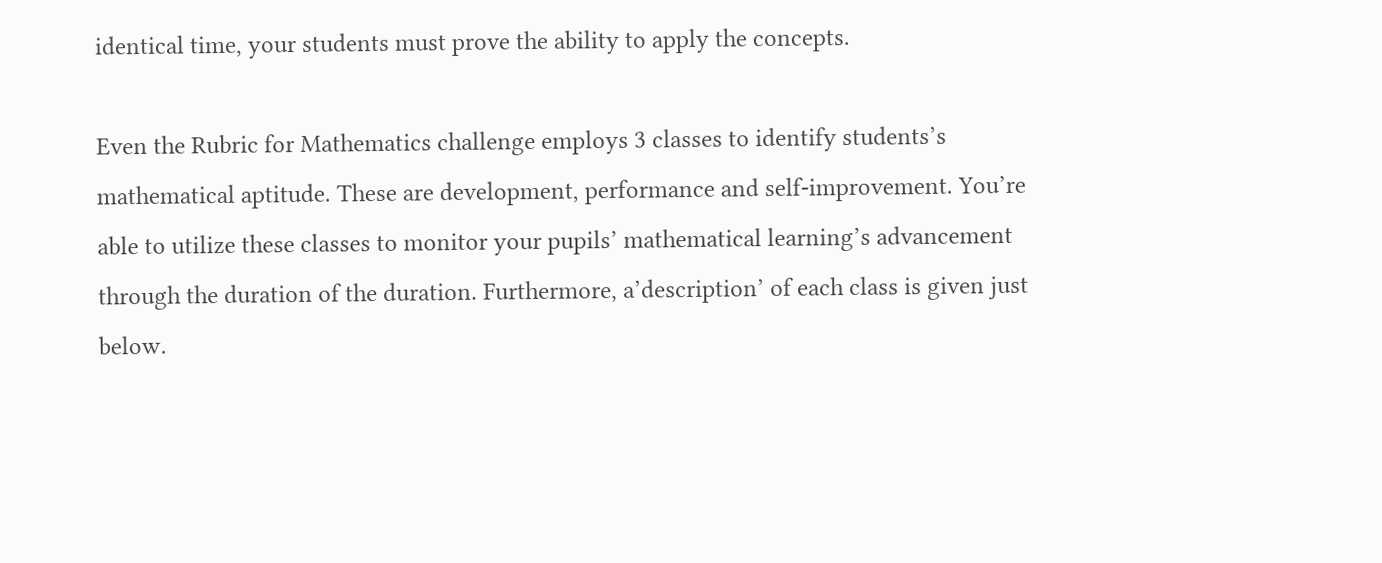identical time, your students must prove the ability to apply the concepts.

Even the Rubric for Mathematics challenge employs 3 classes to identify students’s mathematical aptitude. These are development, performance and self-improvement. You’re able to utilize these classes to monitor your pupils’ mathematical learning’s advancement through the duration of the duration. Furthermore, a’description’ of each class is given just below.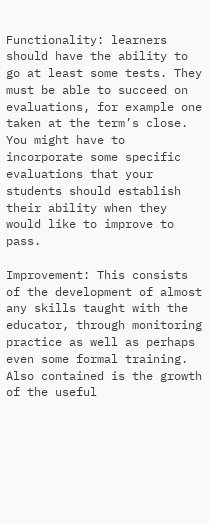Functionality: learners should have the ability to go at least some tests. They must be able to succeed on evaluations, for example one taken at the term’s close. You might have to incorporate some specific evaluations that your students should establish their ability when they would like to improve to pass.

Improvement: This consists of the development of almost any skills taught with the educator, through monitoring practice as well as perhaps even some formal training. Also contained is the growth of the useful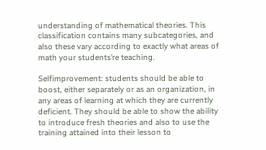understanding of mathematical theories. This classification contains many subcategories, and also these vary according to exactly what areas of math your students’re teaching.

Selfimprovement: students should be able to boost, either separately or as an organization, in any areas of learning at which they are currently deficient. They should be able to show the ability to introduce fresh theories and also to use the training attained into their lesson to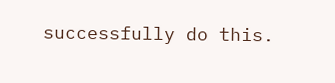successfully do this.